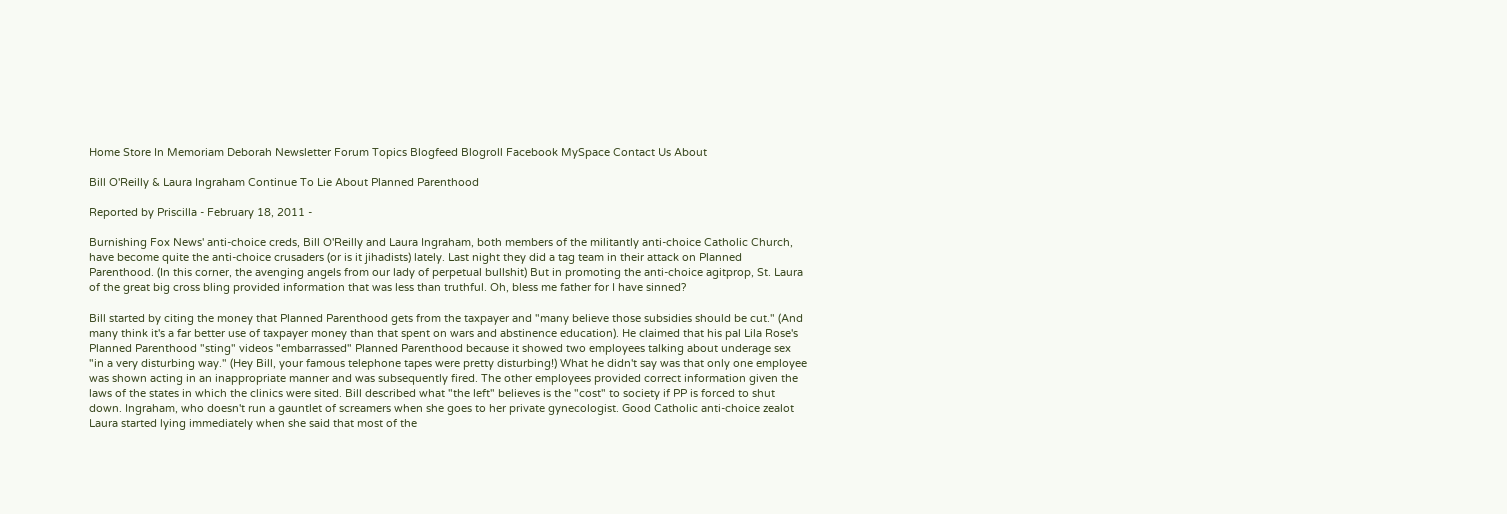Home Store In Memoriam Deborah Newsletter Forum Topics Blogfeed Blogroll Facebook MySpace Contact Us About

Bill O'Reilly & Laura Ingraham Continue To Lie About Planned Parenthood

Reported by Priscilla - February 18, 2011 -

Burnishing Fox News' anti-choice creds, Bill O'Reilly and Laura Ingraham, both members of the militantly anti-choice Catholic Church, have become quite the anti-choice crusaders (or is it jihadists) lately. Last night they did a tag team in their attack on Planned Parenthood. (In this corner, the avenging angels from our lady of perpetual bullshit) But in promoting the anti-choice agitprop, St. Laura of the great big cross bling provided information that was less than truthful. Oh, bless me father for I have sinned?

Bill started by citing the money that Planned Parenthood gets from the taxpayer and "many believe those subsidies should be cut." (And many think it's a far better use of taxpayer money than that spent on wars and abstinence education). He claimed that his pal Lila Rose's Planned Parenthood "sting" videos "embarrassed" Planned Parenthood because it showed two employees talking about underage sex "in a very disturbing way." (Hey Bill, your famous telephone tapes were pretty disturbing!) What he didn't say was that only one employee was shown acting in an inappropriate manner and was subsequently fired. The other employees provided correct information given the laws of the states in which the clinics were sited. Bill described what "the left" believes is the "cost" to society if PP is forced to shut down. Ingraham, who doesn't run a gauntlet of screamers when she goes to her private gynecologist. Good Catholic anti-choice zealot Laura started lying immediately when she said that most of the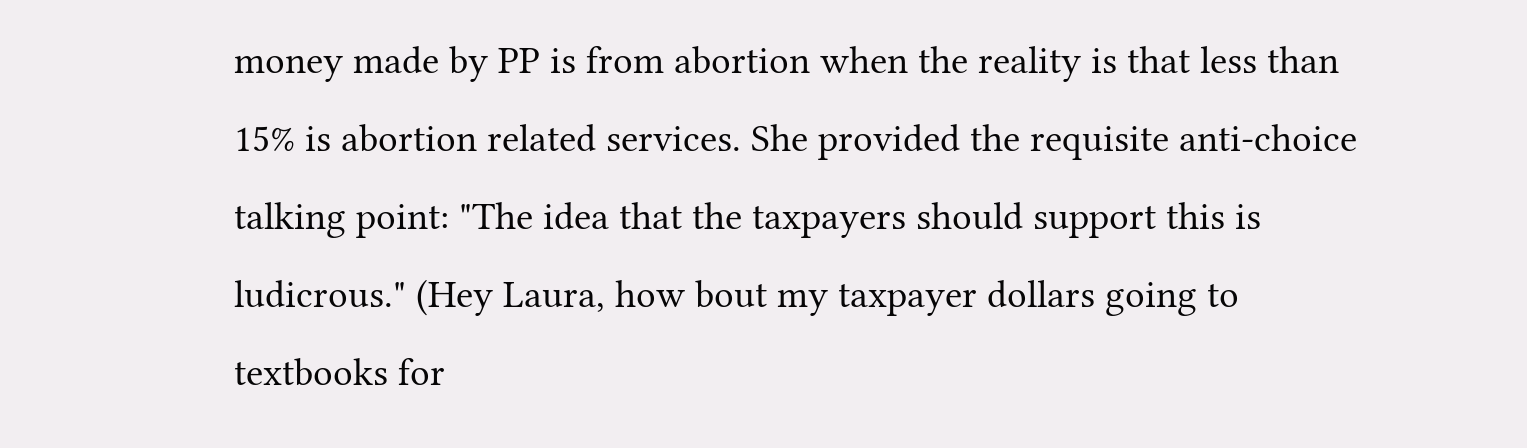money made by PP is from abortion when the reality is that less than 15% is abortion related services. She provided the requisite anti-choice talking point: "The idea that the taxpayers should support this is ludicrous." (Hey Laura, how bout my taxpayer dollars going to textbooks for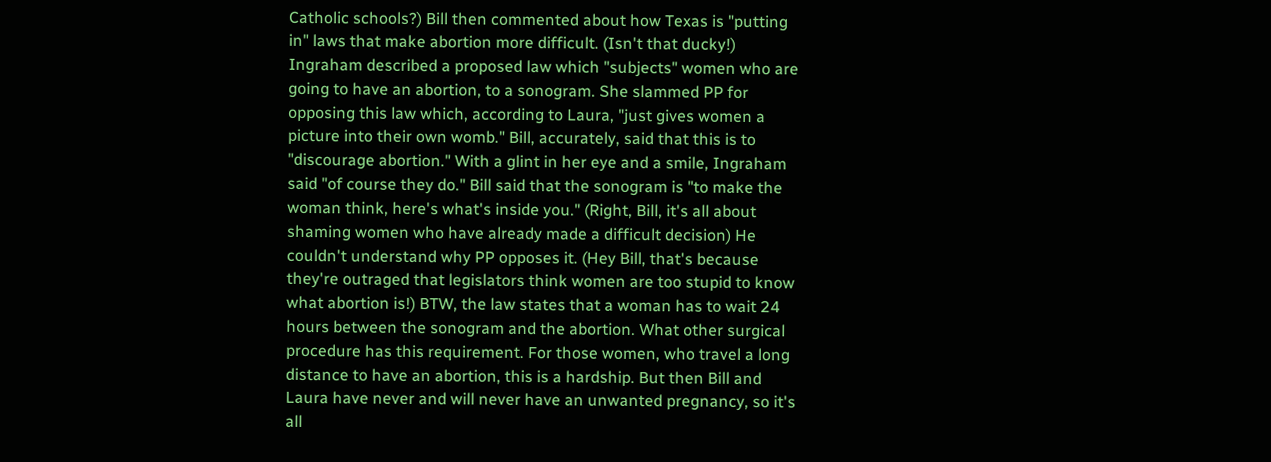Catholic schools?) Bill then commented about how Texas is "putting in" laws that make abortion more difficult. (Isn't that ducky!) Ingraham described a proposed law which "subjects" women who are going to have an abortion, to a sonogram. She slammed PP for opposing this law which, according to Laura, "just gives women a picture into their own womb." Bill, accurately, said that this is to "discourage abortion." With a glint in her eye and a smile, Ingraham said "of course they do." Bill said that the sonogram is "to make the woman think, here's what's inside you." (Right, Bill, it's all about shaming women who have already made a difficult decision) He couldn't understand why PP opposes it. (Hey Bill, that's because they're outraged that legislators think women are too stupid to know what abortion is!) BTW, the law states that a woman has to wait 24 hours between the sonogram and the abortion. What other surgical procedure has this requirement. For those women, who travel a long distance to have an abortion, this is a hardship. But then Bill and Laura have never and will never have an unwanted pregnancy, so it's all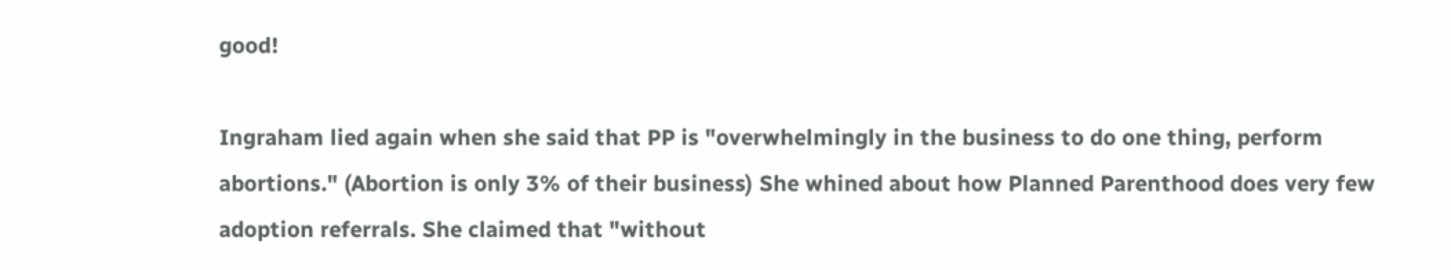good!

Ingraham lied again when she said that PP is "overwhelmingly in the business to do one thing, perform abortions." (Abortion is only 3% of their business) She whined about how Planned Parenthood does very few adoption referrals. She claimed that "without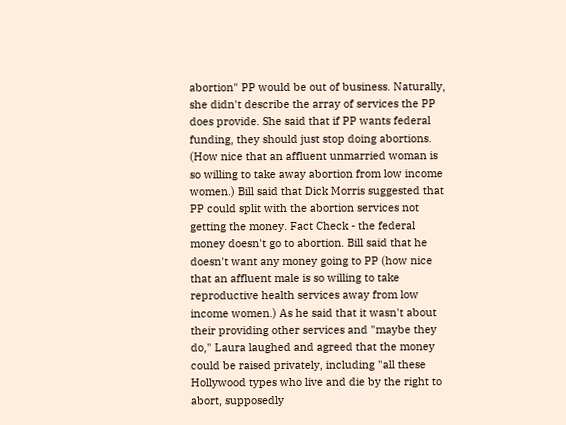abortion" PP would be out of business. Naturally, she didn't describe the array of services the PP does provide. She said that if PP wants federal funding, they should just stop doing abortions. (How nice that an affluent unmarried woman is so willing to take away abortion from low income women.) Bill said that Dick Morris suggested that PP could split with the abortion services not getting the money. Fact Check - the federal money doesn't go to abortion. Bill said that he doesn't want any money going to PP (how nice that an affluent male is so willing to take reproductive health services away from low income women.) As he said that it wasn't about their providing other services and "maybe they do," Laura laughed and agreed that the money could be raised privately, including "all these Hollywood types who live and die by the right to abort, supposedly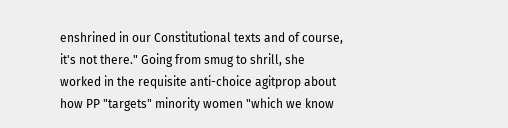enshrined in our Constitutional texts and of course, it's not there." Going from smug to shrill, she worked in the requisite anti-choice agitprop about how PP "targets" minority women "which we know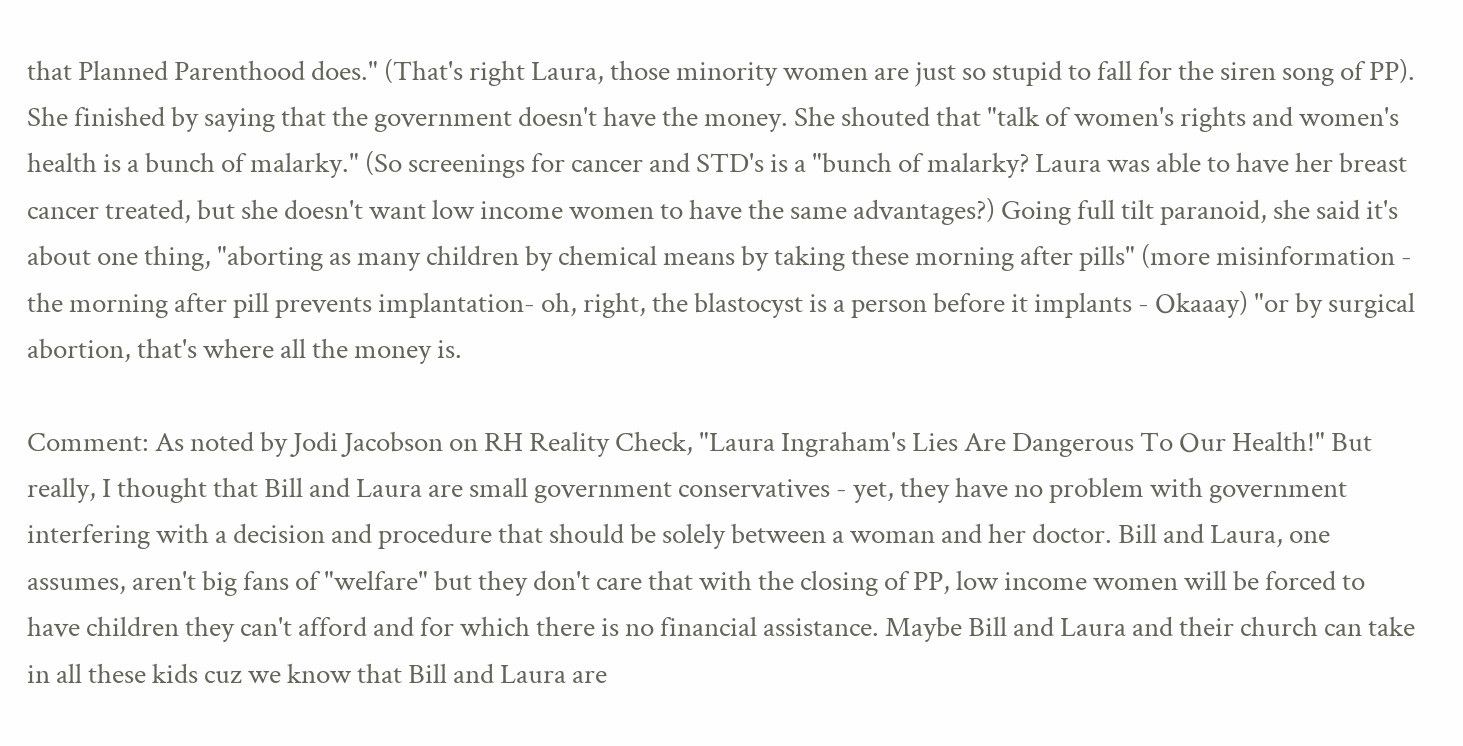that Planned Parenthood does." (That's right Laura, those minority women are just so stupid to fall for the siren song of PP). She finished by saying that the government doesn't have the money. She shouted that "talk of women's rights and women's health is a bunch of malarky." (So screenings for cancer and STD's is a "bunch of malarky? Laura was able to have her breast cancer treated, but she doesn't want low income women to have the same advantages?) Going full tilt paranoid, she said it's about one thing, "aborting as many children by chemical means by taking these morning after pills" (more misinformation - the morning after pill prevents implantation- oh, right, the blastocyst is a person before it implants - Okaaay) "or by surgical abortion, that's where all the money is.

Comment: As noted by Jodi Jacobson on RH Reality Check, "Laura Ingraham's Lies Are Dangerous To Our Health!" But really, I thought that Bill and Laura are small government conservatives - yet, they have no problem with government interfering with a decision and procedure that should be solely between a woman and her doctor. Bill and Laura, one assumes, aren't big fans of "welfare" but they don't care that with the closing of PP, low income women will be forced to have children they can't afford and for which there is no financial assistance. Maybe Bill and Laura and their church can take in all these kids cuz we know that Bill and Laura are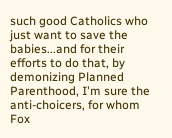such good Catholics who just want to save the babies...and for their efforts to do that, by demonizing Planned Parenthood, I'm sure the anti-choicers, for whom Fox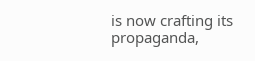is now crafting its propaganda,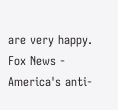are very happy. Fox News - America's anti-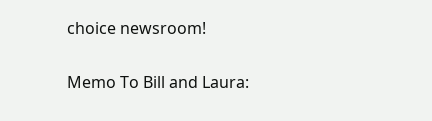choice newsroom!

Memo To Bill and Laura: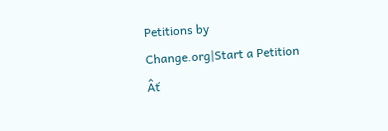Petitions by Change.org|Start a Petition Âť